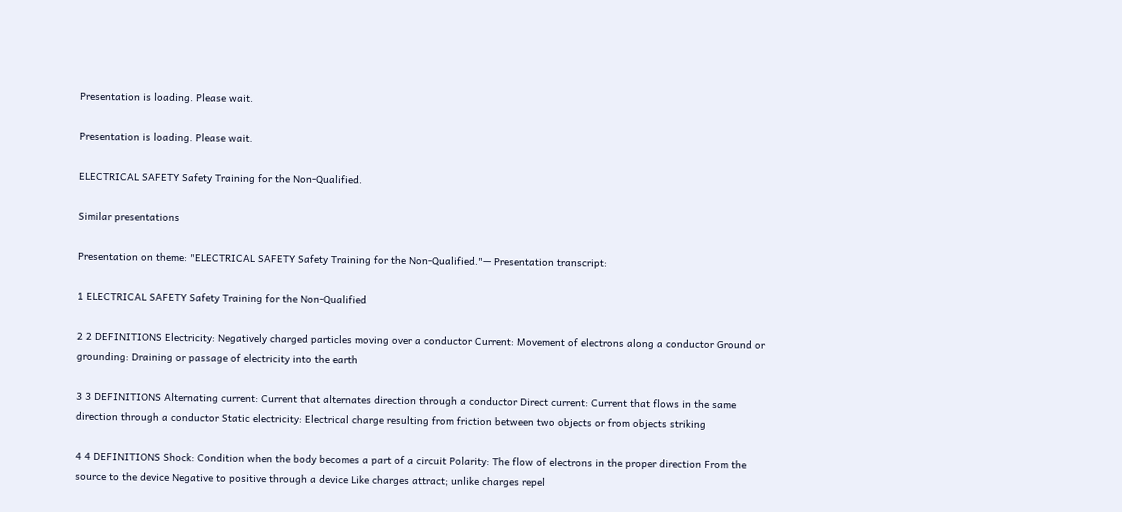Presentation is loading. Please wait.

Presentation is loading. Please wait.

ELECTRICAL SAFETY Safety Training for the Non-Qualified.

Similar presentations

Presentation on theme: "ELECTRICAL SAFETY Safety Training for the Non-Qualified."— Presentation transcript:

1 ELECTRICAL SAFETY Safety Training for the Non-Qualified

2 2 DEFINITIONS Electricity: Negatively charged particles moving over a conductor Current: Movement of electrons along a conductor Ground or grounding: Draining or passage of electricity into the earth

3 3 DEFINITIONS Alternating current: Current that alternates direction through a conductor Direct current: Current that flows in the same direction through a conductor Static electricity: Electrical charge resulting from friction between two objects or from objects striking

4 4 DEFINITIONS Shock: Condition when the body becomes a part of a circuit Polarity: The flow of electrons in the proper direction From the source to the device Negative to positive through a device Like charges attract; unlike charges repel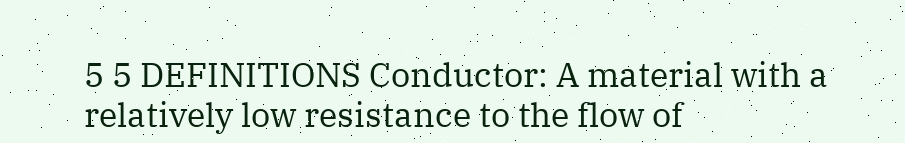5 5 DEFINITIONS Conductor: A material with a relatively low resistance to the flow of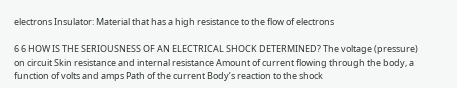electrons Insulator: Material that has a high resistance to the flow of electrons

6 6 HOW IS THE SERIOUSNESS OF AN ELECTRICAL SHOCK DETERMINED? The voltage (pressure) on circuit Skin resistance and internal resistance Amount of current flowing through the body, a function of volts and amps Path of the current Body’s reaction to the shock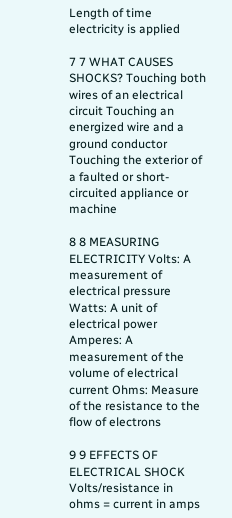Length of time electricity is applied

7 7 WHAT CAUSES SHOCKS? Touching both wires of an electrical circuit Touching an energized wire and a ground conductor Touching the exterior of a faulted or short-circuited appliance or machine

8 8 MEASURING ELECTRICITY Volts: A measurement of electrical pressure Watts: A unit of electrical power Amperes: A measurement of the volume of electrical current Ohms: Measure of the resistance to the flow of electrons

9 9 EFFECTS OF ELECTRICAL SHOCK Volts/resistance in ohms = current in amps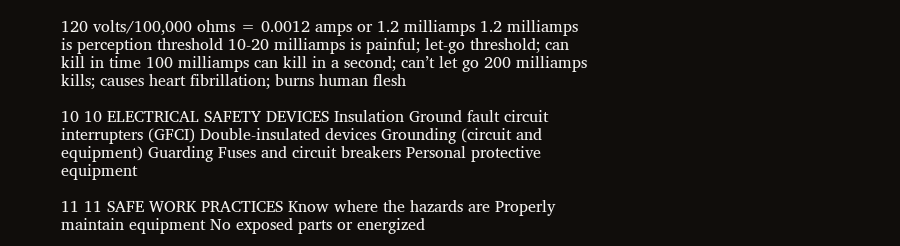120 volts/100,000 ohms = 0.0012 amps or 1.2 milliamps 1.2 milliamps is perception threshold 10-20 milliamps is painful; let-go threshold; can kill in time 100 milliamps can kill in a second; can’t let go 200 milliamps kills; causes heart fibrillation; burns human flesh

10 10 ELECTRICAL SAFETY DEVICES Insulation Ground fault circuit interrupters (GFCI) Double-insulated devices Grounding (circuit and equipment) Guarding Fuses and circuit breakers Personal protective equipment

11 11 SAFE WORK PRACTICES Know where the hazards are Properly maintain equipment No exposed parts or energized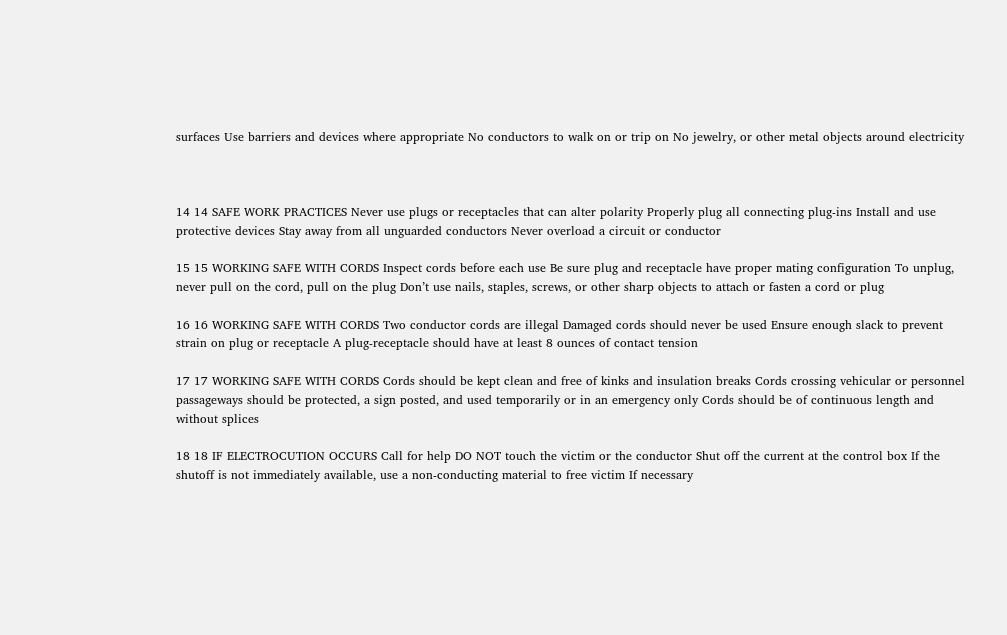surfaces Use barriers and devices where appropriate No conductors to walk on or trip on No jewelry, or other metal objects around electricity



14 14 SAFE WORK PRACTICES Never use plugs or receptacles that can alter polarity Properly plug all connecting plug-ins Install and use protective devices Stay away from all unguarded conductors Never overload a circuit or conductor

15 15 WORKING SAFE WITH CORDS Inspect cords before each use Be sure plug and receptacle have proper mating configuration To unplug, never pull on the cord, pull on the plug Don’t use nails, staples, screws, or other sharp objects to attach or fasten a cord or plug

16 16 WORKING SAFE WITH CORDS Two conductor cords are illegal Damaged cords should never be used Ensure enough slack to prevent strain on plug or receptacle A plug-receptacle should have at least 8 ounces of contact tension

17 17 WORKING SAFE WITH CORDS Cords should be kept clean and free of kinks and insulation breaks Cords crossing vehicular or personnel passageways should be protected, a sign posted, and used temporarily or in an emergency only Cords should be of continuous length and without splices

18 18 IF ELECTROCUTION OCCURS Call for help DO NOT touch the victim or the conductor Shut off the current at the control box If the shutoff is not immediately available, use a non-conducting material to free victim If necessary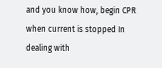and you know how, begin CPR when current is stopped In dealing with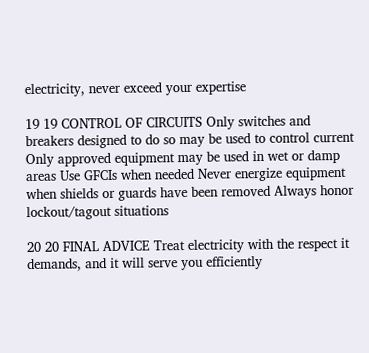electricity, never exceed your expertise

19 19 CONTROL OF CIRCUITS Only switches and breakers designed to do so may be used to control current Only approved equipment may be used in wet or damp areas Use GFCIs when needed Never energize equipment when shields or guards have been removed Always honor lockout/tagout situations

20 20 FINAL ADVICE Treat electricity with the respect it demands, and it will serve you efficiently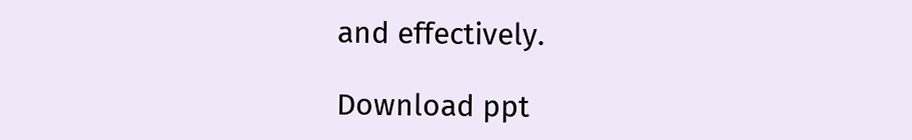and effectively.

Download ppt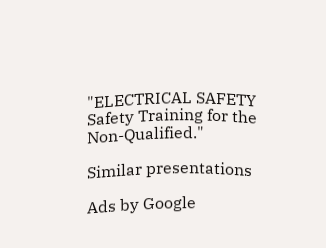"ELECTRICAL SAFETY Safety Training for the Non-Qualified."

Similar presentations

Ads by Google